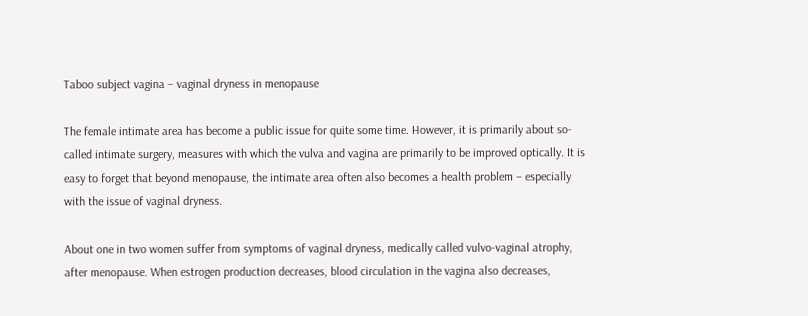Taboo subject vagina – vaginal dryness in menopause

The female intimate area has become a public issue for quite some time. However, it is primarily about so-called intimate surgery, measures with which the vulva and vagina are primarily to be improved optically. It is easy to forget that beyond menopause, the intimate area often also becomes a health problem – especially with the issue of vaginal dryness.

About one in two women suffer from symptoms of vaginal dryness, medically called vulvo-vaginal atrophy, after menopause. When estrogen production decreases, blood circulation in the vagina also decreases,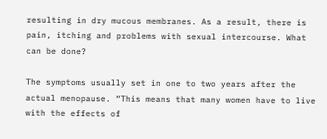resulting in dry mucous membranes. As a result, there is pain, itching and problems with sexual intercourse. What can be done?

The symptoms usually set in one to two years after the actual menopause. “This means that many women have to live with the effects of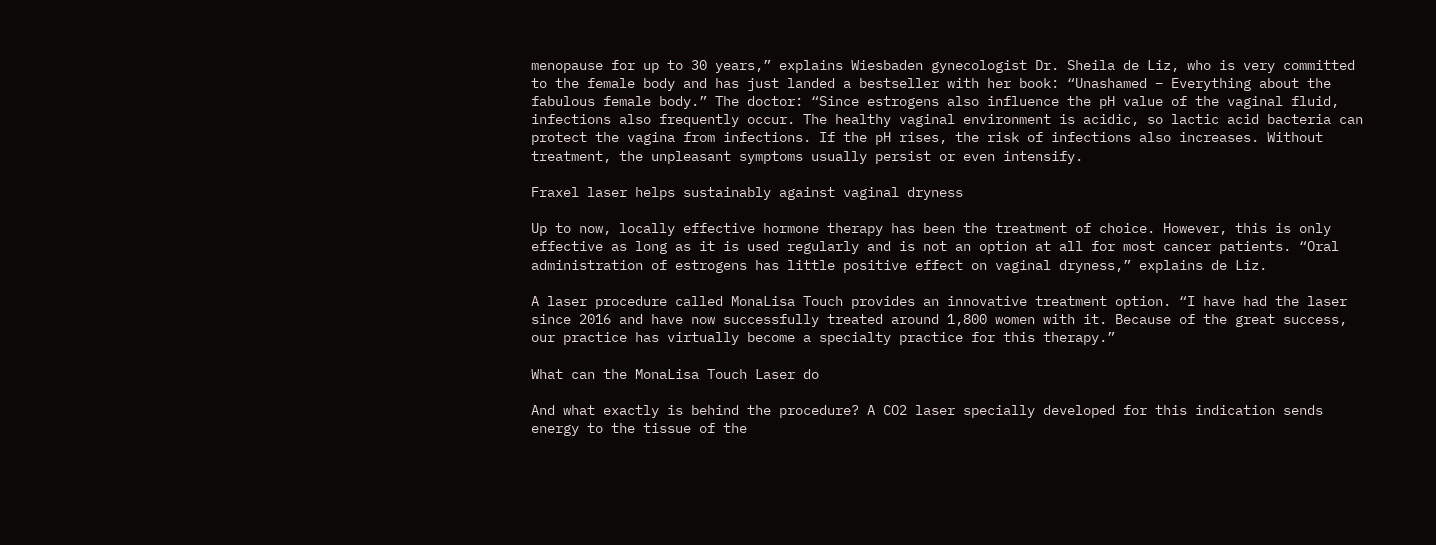menopause for up to 30 years,” explains Wiesbaden gynecologist Dr. Sheila de Liz, who is very committed to the female body and has just landed a bestseller with her book: “Unashamed – Everything about the fabulous female body.” The doctor: “Since estrogens also influence the pH value of the vaginal fluid, infections also frequently occur. The healthy vaginal environment is acidic, so lactic acid bacteria can protect the vagina from infections. If the pH rises, the risk of infections also increases. Without treatment, the unpleasant symptoms usually persist or even intensify.

Fraxel laser helps sustainably against vaginal dryness

Up to now, locally effective hormone therapy has been the treatment of choice. However, this is only effective as long as it is used regularly and is not an option at all for most cancer patients. “Oral administration of estrogens has little positive effect on vaginal dryness,” explains de Liz.

A laser procedure called MonaLisa Touch provides an innovative treatment option. “I have had the laser since 2016 and have now successfully treated around 1,800 women with it. Because of the great success, our practice has virtually become a specialty practice for this therapy.”

What can the MonaLisa Touch Laser do

And what exactly is behind the procedure? A CO2 laser specially developed for this indication sends energy to the tissue of the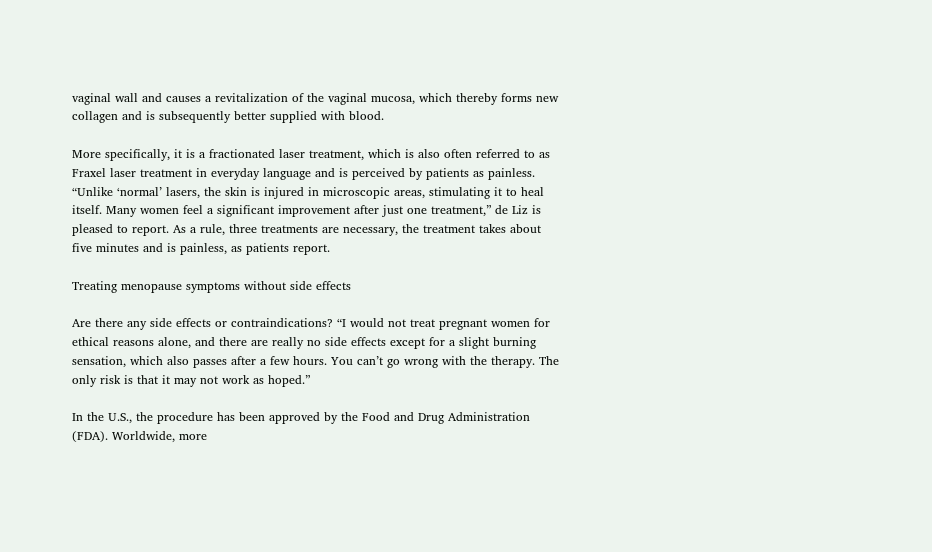vaginal wall and causes a revitalization of the vaginal mucosa, which thereby forms new collagen and is subsequently better supplied with blood.

More specifically, it is a fractionated laser treatment, which is also often referred to as Fraxel laser treatment in everyday language and is perceived by patients as painless. “Unlike ‘normal’ lasers, the skin is injured in microscopic areas, stimulating it to heal itself. Many women feel a significant improvement after just one treatment,” de Liz is pleased to report. As a rule, three treatments are necessary, the treatment takes about five minutes and is painless, as patients report.

Treating menopause symptoms without side effects

Are there any side effects or contraindications? “I would not treat pregnant women for ethical reasons alone, and there are really no side effects except for a slight burning sensation, which also passes after a few hours. You can’t go wrong with the therapy. The only risk is that it may not work as hoped.”

In the U.S., the procedure has been approved by the Food and Drug Administration (FDA). Worldwide, more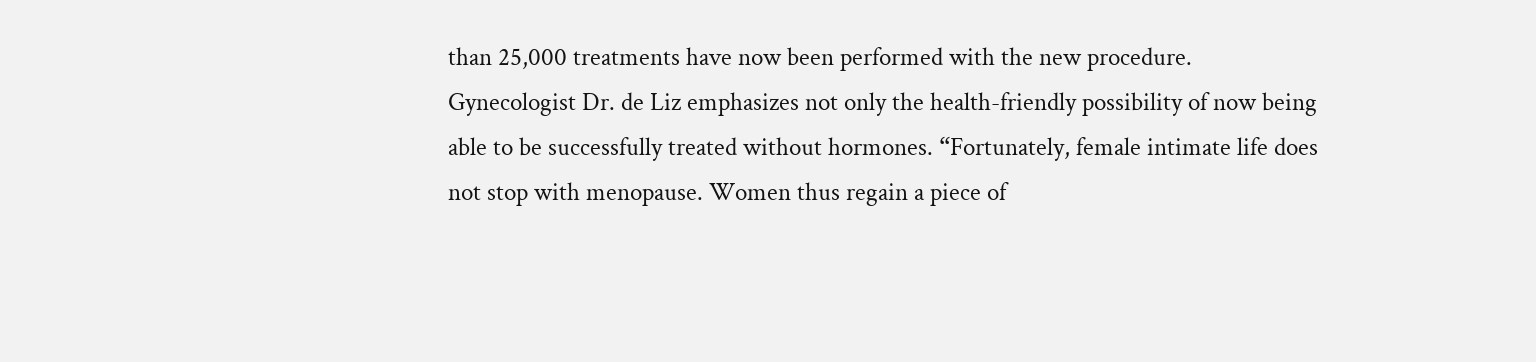than 25,000 treatments have now been performed with the new procedure. Gynecologist Dr. de Liz emphasizes not only the health-friendly possibility of now being able to be successfully treated without hormones. “Fortunately, female intimate life does not stop with menopause. Women thus regain a piece of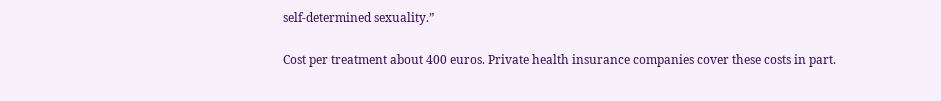self-determined sexuality.”

Cost per treatment about 400 euros. Private health insurance companies cover these costs in part.